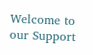Welcome to our Support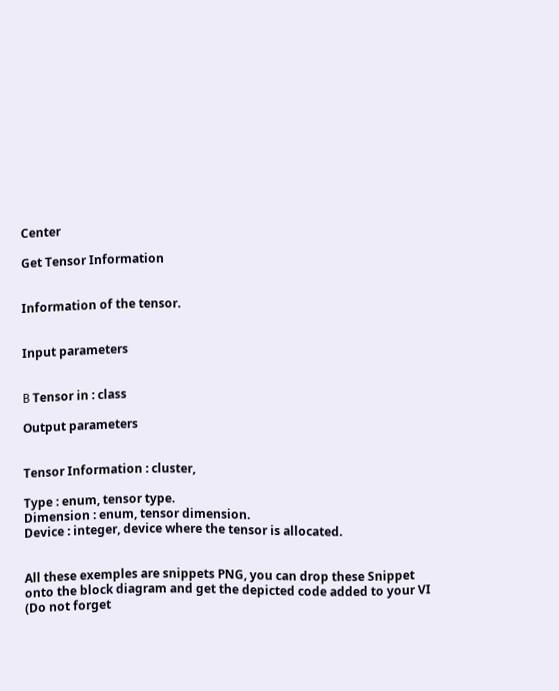Center

Get Tensor Information


Information of the tensor.


Input parameters


Β Tensor in : class

Output parameters


Tensor Information : cluster,

Type : enum, tensor type.
Dimension : enum, tensor dimension.
Device : integer, device where the tensor is allocated.


All these exemples are snippets PNG, you can drop these Snippet onto the block diagram and get the depicted code added to your VI (Do not forget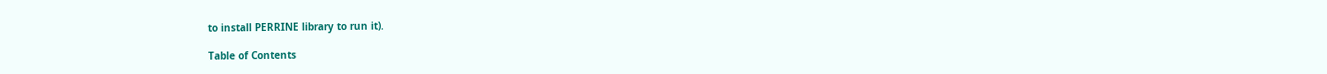to install PERRINE library to run it).

Table of Contents